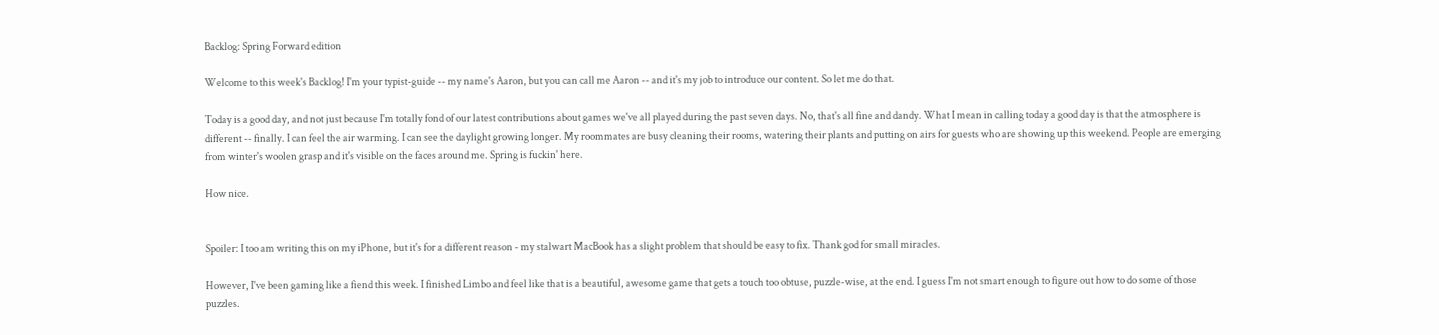Backlog: Spring Forward edition

Welcome to this week's Backlog! I'm your typist-guide -- my name's Aaron, but you can call me Aaron -- and it's my job to introduce our content. So let me do that.

Today is a good day, and not just because I'm totally fond of our latest contributions about games we've all played during the past seven days. No, that's all fine and dandy. What I mean in calling today a good day is that the atmosphere is different -- finally. I can feel the air warming. I can see the daylight growing longer. My roommates are busy cleaning their rooms, watering their plants and putting on airs for guests who are showing up this weekend. People are emerging from winter's woolen grasp and it's visible on the faces around me. Spring is fuckin' here.

How nice.


Spoiler: I too am writing this on my iPhone, but it's for a different reason - my stalwart MacBook has a slight problem that should be easy to fix. Thank god for small miracles.

However, I've been gaming like a fiend this week. I finished Limbo and feel like that is a beautiful, awesome game that gets a touch too obtuse, puzzle-wise, at the end. I guess I'm not smart enough to figure out how to do some of those puzzles.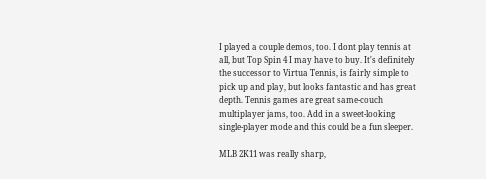I played a couple demos, too. I dont play tennis at all, but Top Spin 4 I may have to buy. It's definitely the successor to Virtua Tennis, is fairly simple to pick up and play, but looks fantastic and has great depth. Tennis games are great same-couch multiplayer jams, too. Add in a sweet-looking single-player mode and this could be a fun sleeper.

MLB 2K11 was really sharp,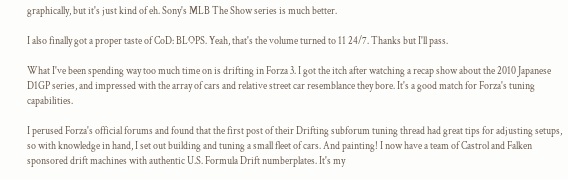graphically, but it's just kind of eh. Sony's MLB The Show series is much better.

I also finally got a proper taste of CoD: BLOPS. Yeah, that's the volume turned to 11 24/7. Thanks but I'll pass.

What I've been spending way too much time on is drifting in Forza 3. I got the itch after watching a recap show about the 2010 Japanese D1GP series, and impressed with the array of cars and relative street car resemblance they bore. It's a good match for Forza's tuning capabilities.

I perused Forza's official forums and found that the first post of their Drifting subforum tuning thread had great tips for adjusting setups, so with knowledge in hand, I set out building and tuning a small fleet of cars. And painting! I now have a team of Castrol and Falken sponsored drift machines with authentic U.S. Formula Drift numberplates. It's my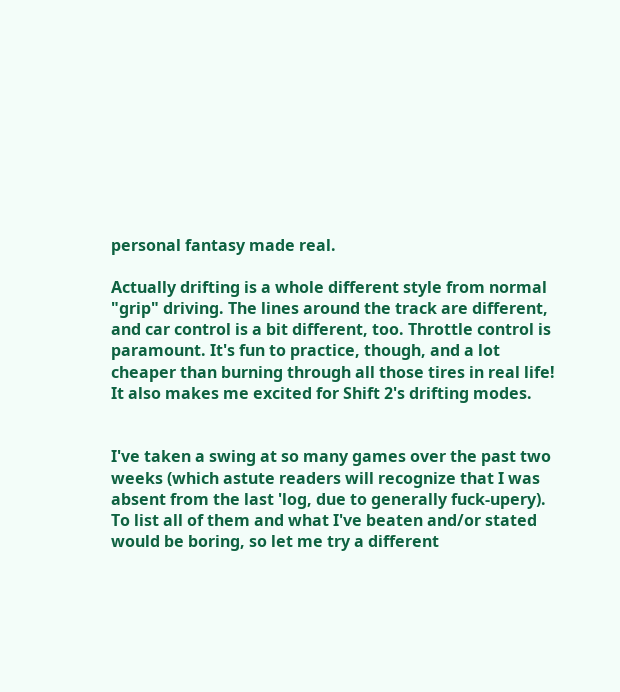personal fantasy made real.

Actually drifting is a whole different style from normal "grip" driving. The lines around the track are different, and car control is a bit different, too. Throttle control is paramount. It's fun to practice, though, and a lot cheaper than burning through all those tires in real life! It also makes me excited for Shift 2's drifting modes.


I've taken a swing at so many games over the past two weeks (which astute readers will recognize that I was absent from the last 'log, due to generally fuck-upery). To list all of them and what I've beaten and/or stated would be boring, so let me try a different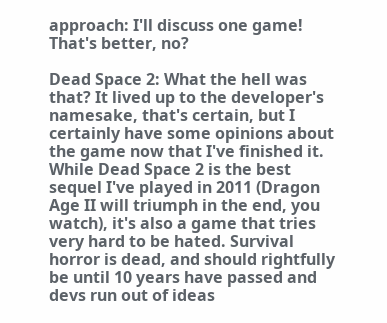approach: I'll discuss one game! That's better, no?

Dead Space 2: What the hell was that? It lived up to the developer's namesake, that's certain, but I certainly have some opinions about the game now that I've finished it. While Dead Space 2 is the best sequel I've played in 2011 (Dragon Age II will triumph in the end, you watch), it's also a game that tries very hard to be hated. Survival horror is dead, and should rightfully be until 10 years have passed and devs run out of ideas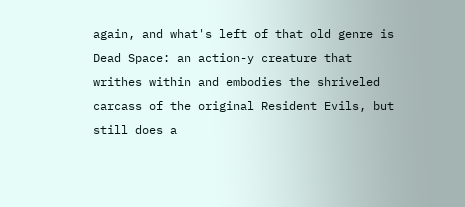again, and what's left of that old genre is Dead Space: an action-y creature that writhes within and embodies the shriveled carcass of the original Resident Evils, but still does a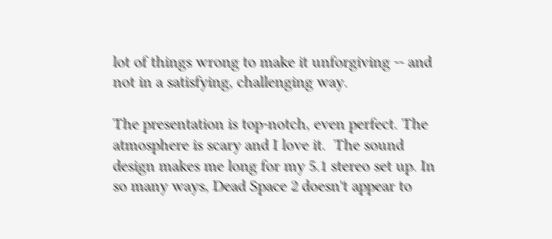lot of things wrong to make it unforgiving -- and not in a satisfying, challenging way.

The presentation is top-notch, even perfect. The atmosphere is scary and I love it.  The sound design makes me long for my 5.1 stereo set up. In so many ways, Dead Space 2 doesn't appear to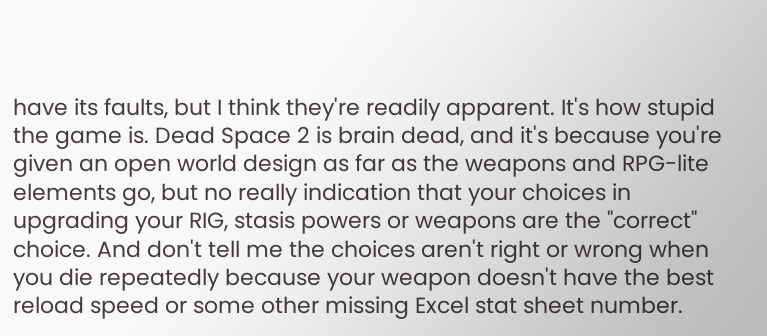have its faults, but I think they're readily apparent. It's how stupid the game is. Dead Space 2 is brain dead, and it's because you're given an open world design as far as the weapons and RPG-lite elements go, but no really indication that your choices in upgrading your RIG, stasis powers or weapons are the "correct" choice. And don't tell me the choices aren't right or wrong when you die repeatedly because your weapon doesn't have the best reload speed or some other missing Excel stat sheet number.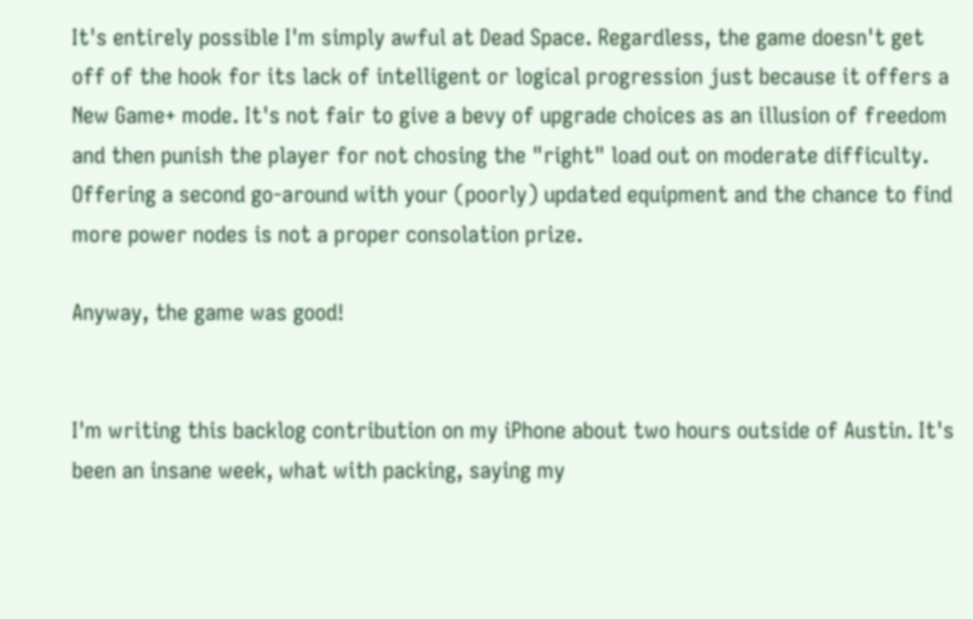It's entirely possible I'm simply awful at Dead Space. Regardless, the game doesn't get off of the hook for its lack of intelligent or logical progression just because it offers a New Game+ mode. It's not fair to give a bevy of upgrade choices as an illusion of freedom and then punish the player for not chosing the "right" load out on moderate difficulty. Offering a second go-around with your (poorly) updated equipment and the chance to find more power nodes is not a proper consolation prize.

Anyway, the game was good!


I'm writing this backlog contribution on my iPhone about two hours outside of Austin. It's been an insane week, what with packing, saying my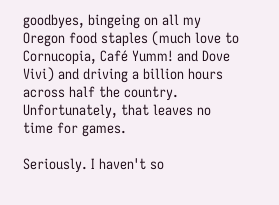goodbyes, bingeing on all my Oregon food staples (much love to Cornucopia, Café Yumm! and Dove Vivi) and driving a billion hours across half the country. Unfortunately, that leaves no time for games.

Seriously. I haven't so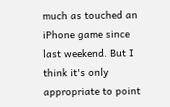much as touched an iPhone game since last weekend. But I think it's only appropriate to point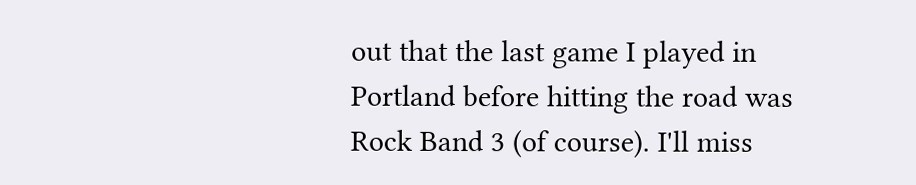out that the last game I played in Portland before hitting the road was Rock Band 3 (of course). I'll miss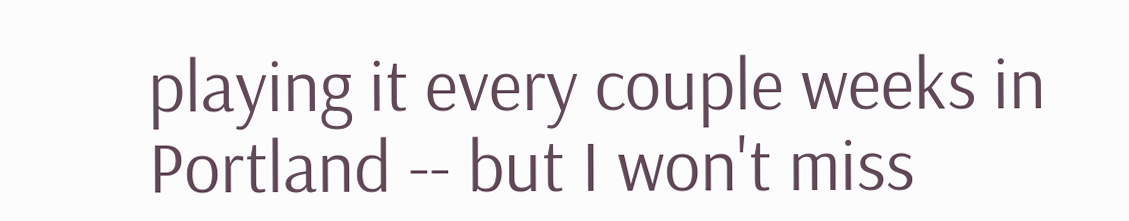playing it every couple weeks in Portland -- but I won't miss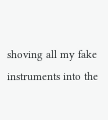shoving all my fake instruments into the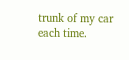trunk of my car each time.